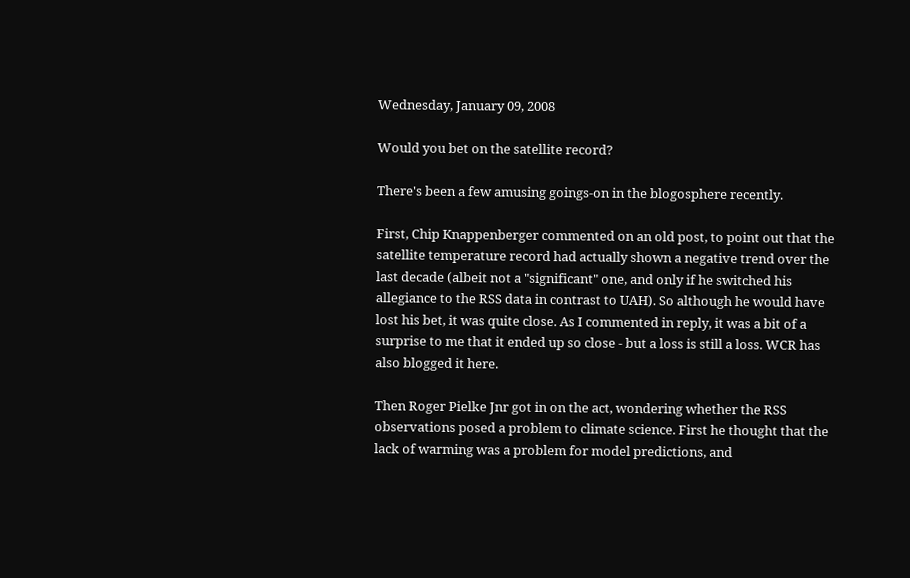Wednesday, January 09, 2008

Would you bet on the satellite record?

There's been a few amusing goings-on in the blogosphere recently.

First, Chip Knappenberger commented on an old post, to point out that the satellite temperature record had actually shown a negative trend over the last decade (albeit not a "significant" one, and only if he switched his allegiance to the RSS data in contrast to UAH). So although he would have lost his bet, it was quite close. As I commented in reply, it was a bit of a surprise to me that it ended up so close - but a loss is still a loss. WCR has also blogged it here.

Then Roger Pielke Jnr got in on the act, wondering whether the RSS observations posed a problem to climate science. First he thought that the lack of warming was a problem for model predictions, and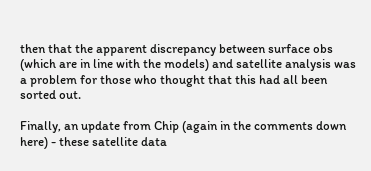then that the apparent discrepancy between surface obs (which are in line with the models) and satellite analysis was a problem for those who thought that this had all been sorted out.

Finally, an update from Chip (again in the comments down here) - these satellite data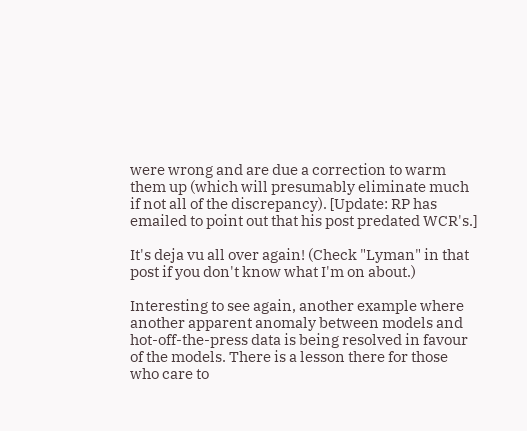were wrong and are due a correction to warm them up (which will presumably eliminate much if not all of the discrepancy). [Update: RP has emailed to point out that his post predated WCR's.]

It's deja vu all over again! (Check "Lyman" in that post if you don't know what I'm on about.)

Interesting to see again, another example where another apparent anomaly between models and hot-off-the-press data is being resolved in favour of the models. There is a lesson there for those who care to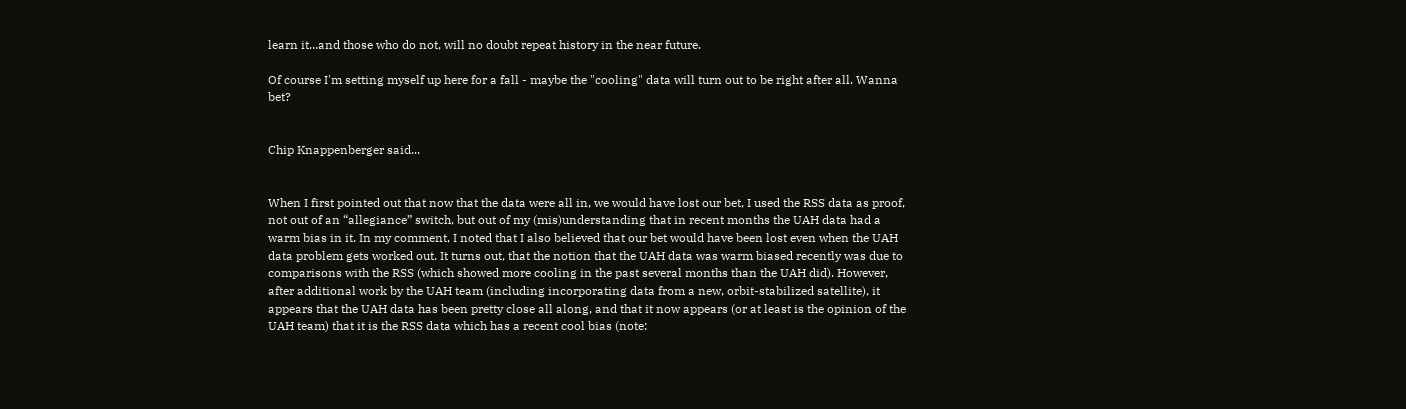learn it...and those who do not, will no doubt repeat history in the near future.

Of course I'm setting myself up here for a fall - maybe the "cooling" data will turn out to be right after all. Wanna bet?


Chip Knappenberger said...


When I first pointed out that now that the data were all in, we would have lost our bet, I used the RSS data as proof, not out of an “allegiance” switch, but out of my (mis)understanding that in recent months the UAH data had a warm bias in it. In my comment, I noted that I also believed that our bet would have been lost even when the UAH data problem gets worked out. It turns out, that the notion that the UAH data was warm biased recently was due to comparisons with the RSS (which showed more cooling in the past several months than the UAH did). However, after additional work by the UAH team (including incorporating data from a new, orbit-stabilized satellite), it appears that the UAH data has been pretty close all along, and that it now appears (or at least is the opinion of the UAH team) that it is the RSS data which has a recent cool bias (note: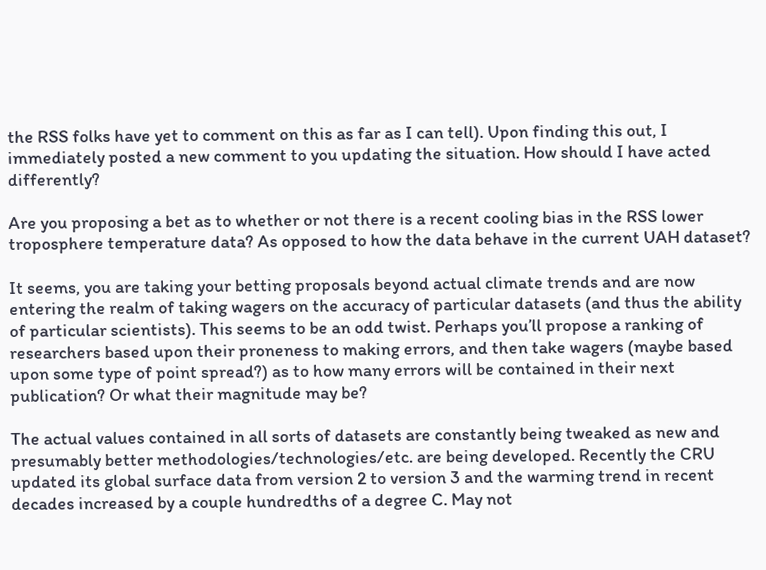the RSS folks have yet to comment on this as far as I can tell). Upon finding this out, I immediately posted a new comment to you updating the situation. How should I have acted differently?

Are you proposing a bet as to whether or not there is a recent cooling bias in the RSS lower troposphere temperature data? As opposed to how the data behave in the current UAH dataset?

It seems, you are taking your betting proposals beyond actual climate trends and are now entering the realm of taking wagers on the accuracy of particular datasets (and thus the ability of particular scientists). This seems to be an odd twist. Perhaps you’ll propose a ranking of researchers based upon their proneness to making errors, and then take wagers (maybe based upon some type of point spread?) as to how many errors will be contained in their next publication? Or what their magnitude may be?

The actual values contained in all sorts of datasets are constantly being tweaked as new and presumably better methodologies/technologies/etc. are being developed. Recently the CRU updated its global surface data from version 2 to version 3 and the warming trend in recent decades increased by a couple hundredths of a degree C. May not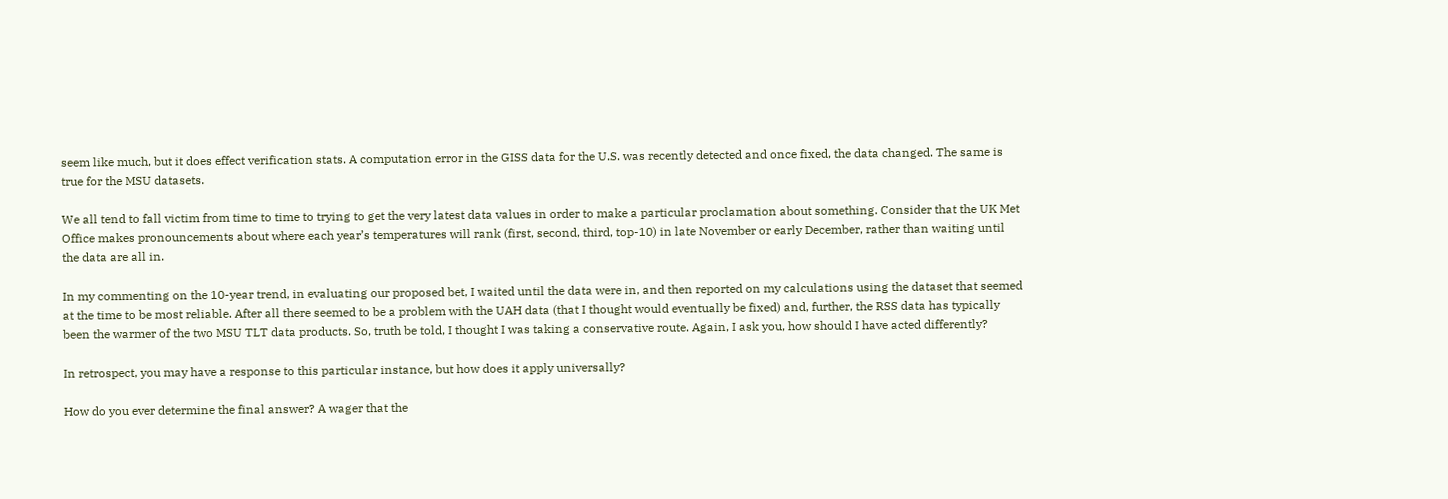seem like much, but it does effect verification stats. A computation error in the GISS data for the U.S. was recently detected and once fixed, the data changed. The same is true for the MSU datasets.

We all tend to fall victim from time to time to trying to get the very latest data values in order to make a particular proclamation about something. Consider that the UK Met Office makes pronouncements about where each year’s temperatures will rank (first, second, third, top-10) in late November or early December, rather than waiting until the data are all in.

In my commenting on the 10-year trend, in evaluating our proposed bet, I waited until the data were in, and then reported on my calculations using the dataset that seemed at the time to be most reliable. After all there seemed to be a problem with the UAH data (that I thought would eventually be fixed) and, further, the RSS data has typically been the warmer of the two MSU TLT data products. So, truth be told, I thought I was taking a conservative route. Again, I ask you, how should I have acted differently?

In retrospect, you may have a response to this particular instance, but how does it apply universally?

How do you ever determine the final answer? A wager that the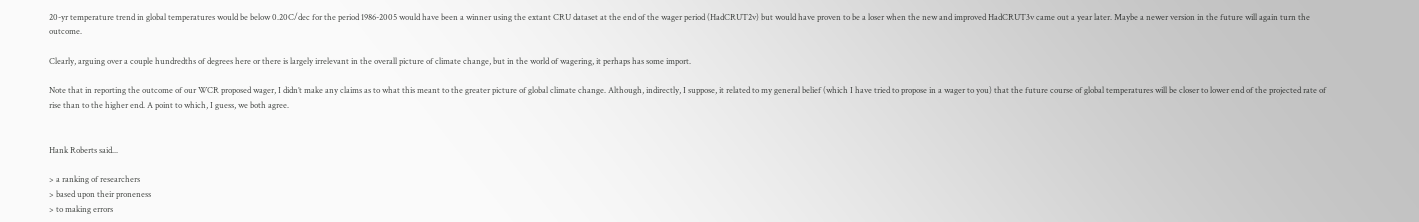20-yr temperature trend in global temperatures would be below 0.20C/dec for the period 1986-2005 would have been a winner using the extant CRU dataset at the end of the wager period (HadCRUT2v) but would have proven to be a loser when the new and improved HadCRUT3v came out a year later. Maybe a newer version in the future will again turn the outcome.

Clearly, arguing over a couple hundredths of degrees here or there is largely irrelevant in the overall picture of climate change, but in the world of wagering, it perhaps has some import.

Note that in reporting the outcome of our WCR proposed wager, I didn’t make any claims as to what this meant to the greater picture of global climate change. Although, indirectly, I suppose, it related to my general belief (which I have tried to propose in a wager to you) that the future course of global temperatures will be closer to lower end of the projected rate of rise than to the higher end. A point to which, I guess, we both agree.


Hank Roberts said...

> a ranking of researchers
> based upon their proneness
> to making errors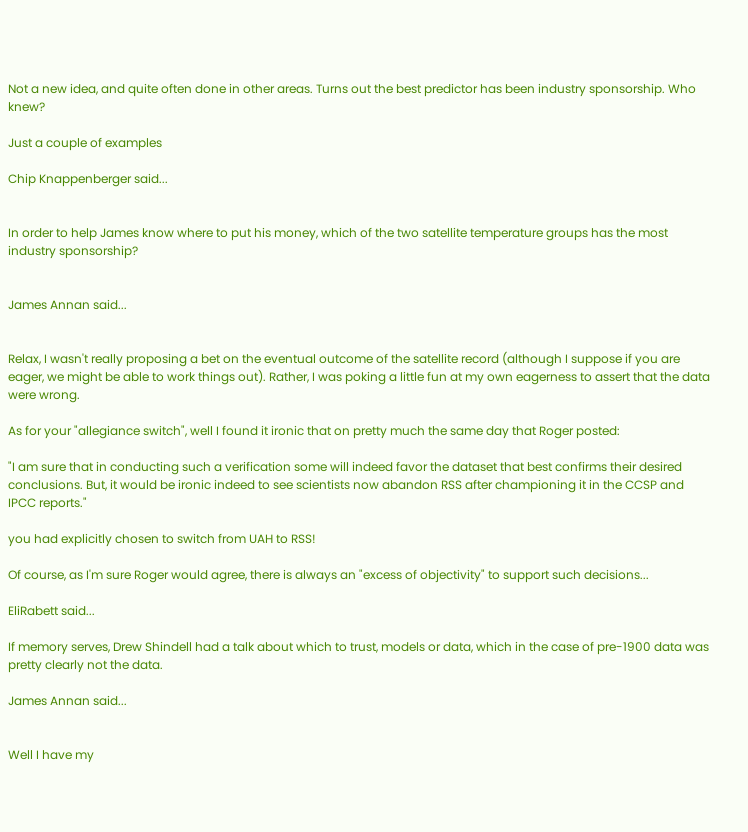Not a new idea, and quite often done in other areas. Turns out the best predictor has been industry sponsorship. Who knew?

Just a couple of examples

Chip Knappenberger said...


In order to help James know where to put his money, which of the two satellite temperature groups has the most industry sponsorship?


James Annan said...


Relax, I wasn't really proposing a bet on the eventual outcome of the satellite record (although I suppose if you are eager, we might be able to work things out). Rather, I was poking a little fun at my own eagerness to assert that the data were wrong.

As for your "allegiance switch", well I found it ironic that on pretty much the same day that Roger posted:

"I am sure that in conducting such a verification some will indeed favor the dataset that best confirms their desired conclusions. But, it would be ironic indeed to see scientists now abandon RSS after championing it in the CCSP and IPCC reports."

you had explicitly chosen to switch from UAH to RSS!

Of course, as I'm sure Roger would agree, there is always an "excess of objectivity" to support such decisions...

EliRabett said...

If memory serves, Drew Shindell had a talk about which to trust, models or data, which in the case of pre-1900 data was pretty clearly not the data.

James Annan said...


Well I have my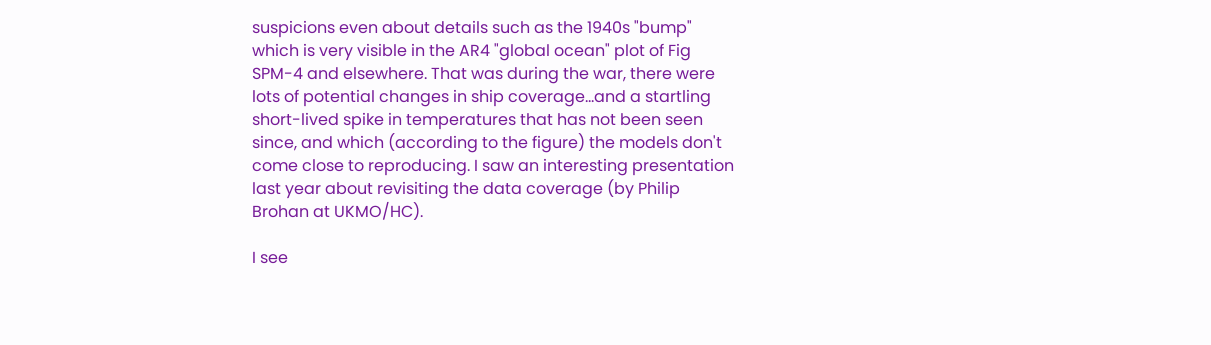suspicions even about details such as the 1940s "bump" which is very visible in the AR4 "global ocean" plot of Fig SPM-4 and elsewhere. That was during the war, there were lots of potential changes in ship coverage...and a startling short-lived spike in temperatures that has not been seen since, and which (according to the figure) the models don't come close to reproducing. I saw an interesting presentation last year about revisiting the data coverage (by Philip Brohan at UKMO/HC).

I see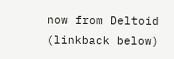now from Deltoid (linkback below)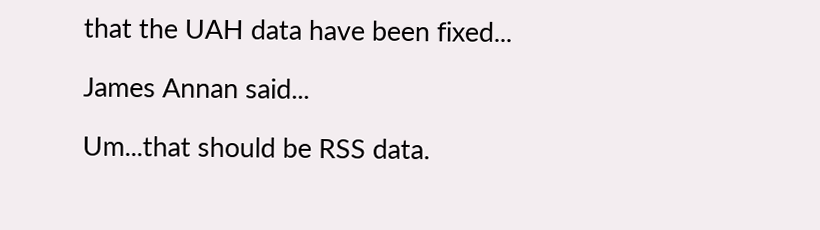that the UAH data have been fixed...

James Annan said...

Um...that should be RSS data.